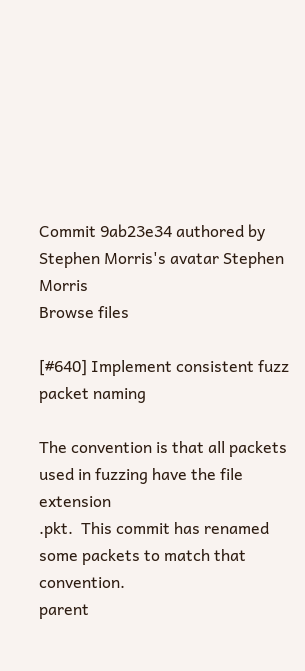Commit 9ab23e34 authored by Stephen Morris's avatar Stephen Morris
Browse files

[#640] Implement consistent fuzz packet naming

The convention is that all packets used in fuzzing have the file extension
.pkt.  This commit has renamed some packets to match that convention.
parent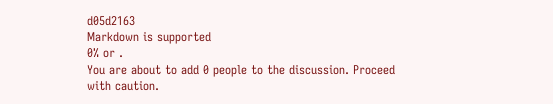d05d2163
Markdown is supported
0% or .
You are about to add 0 people to the discussion. Proceed with caution.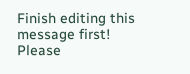Finish editing this message first!
Please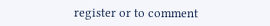register or to comment